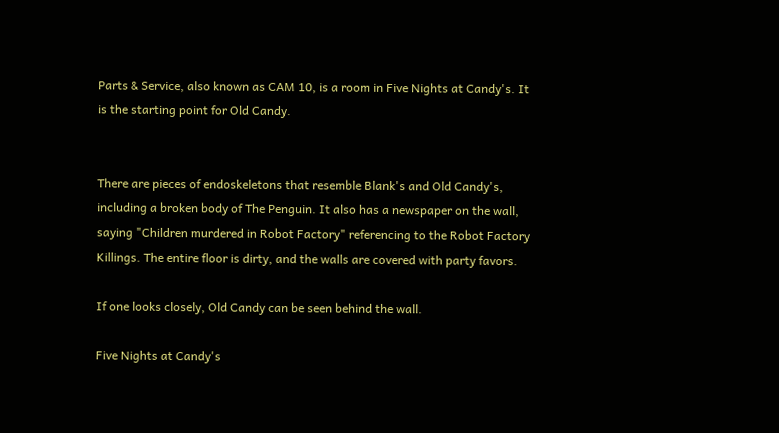Parts & Service, also known as CAM 10, is a room in Five Nights at Candy's. It is the starting point for Old Candy.


There are pieces of endoskeletons that resemble Blank's and Old Candy's, including a broken body of The Penguin. It also has a newspaper on the wall, saying "Children murdered in Robot Factory" referencing to the Robot Factory Killings. The entire floor is dirty, and the walls are covered with party favors.

If one looks closely, Old Candy can be seen behind the wall.

Five Nights at Candy's